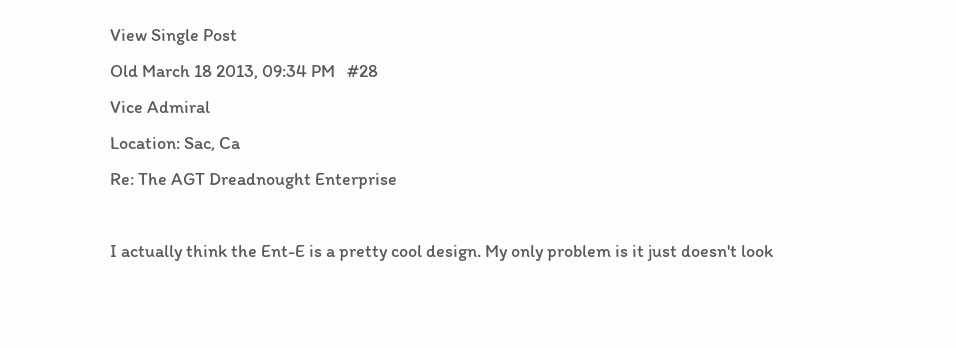View Single Post
Old March 18 2013, 09:34 PM   #28
Vice Admiral
Location: Sac, Ca
Re: The AGT Dreadnought Enterprise

I actually think the Ent-E is a pretty cool design. My only problem is it just doesn't look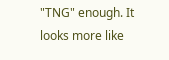"TNG" enough. It looks more like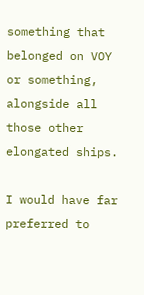something that belonged on VOY or something, alongside all those other elongated ships.

I would have far preferred to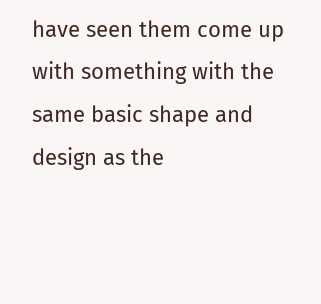have seen them come up with something with the same basic shape and design as the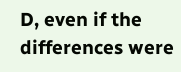D, even if the differences were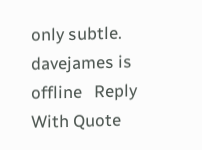only subtle.
davejames is offline   Reply With Quote